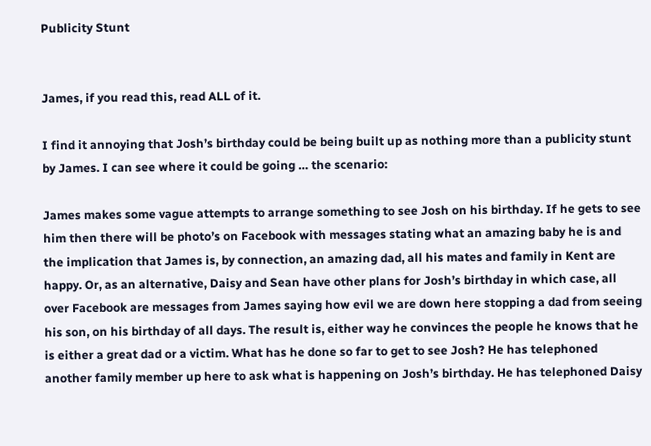Publicity Stunt


James, if you read this, read ALL of it.

I find it annoying that Josh’s birthday could be being built up as nothing more than a publicity stunt by James. I can see where it could be going … the scenario:

James makes some vague attempts to arrange something to see Josh on his birthday. If he gets to see him then there will be photo’s on Facebook with messages stating what an amazing baby he is and the implication that James is, by connection, an amazing dad, all his mates and family in Kent are happy. Or, as an alternative, Daisy and Sean have other plans for Josh’s birthday in which case, all over Facebook are messages from James saying how evil we are down here stopping a dad from seeing his son, on his birthday of all days. The result is, either way he convinces the people he knows that he is either a great dad or a victim. What has he done so far to get to see Josh? He has telephoned another family member up here to ask what is happening on Josh’s birthday. He has telephoned Daisy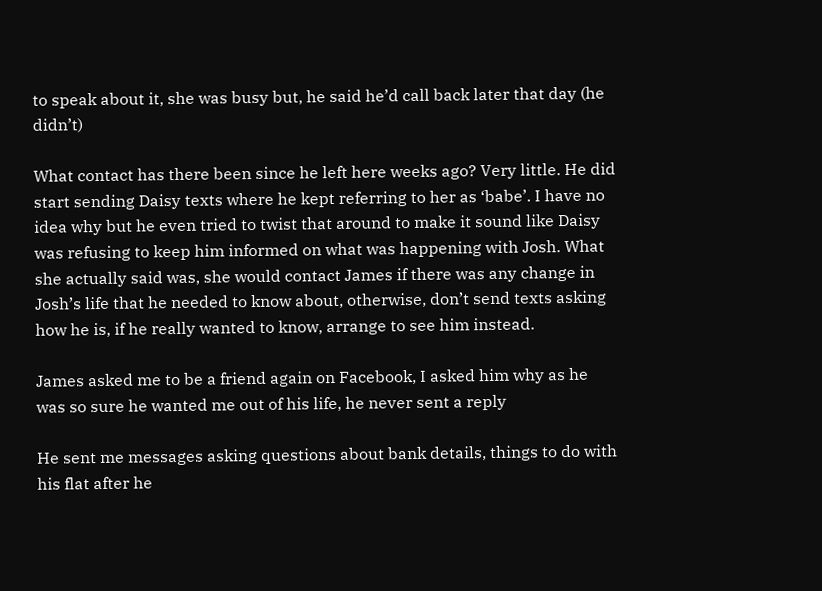to speak about it, she was busy but, he said he’d call back later that day (he didn’t)

What contact has there been since he left here weeks ago? Very little. He did start sending Daisy texts where he kept referring to her as ‘babe’. I have no idea why but he even tried to twist that around to make it sound like Daisy was refusing to keep him informed on what was happening with Josh. What she actually said was, she would contact James if there was any change in Josh’s life that he needed to know about, otherwise, don’t send texts asking how he is, if he really wanted to know, arrange to see him instead.

James asked me to be a friend again on Facebook, I asked him why as he was so sure he wanted me out of his life, he never sent a reply

He sent me messages asking questions about bank details, things to do with his flat after he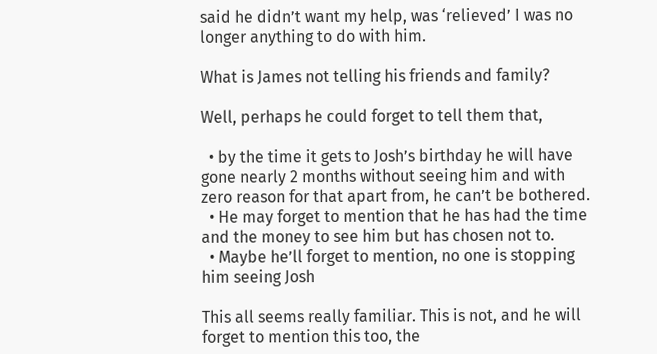said he didn’t want my help, was ‘relieved’ I was no longer anything to do with him.

What is James not telling his friends and family?

Well, perhaps he could forget to tell them that,

  • by the time it gets to Josh’s birthday he will have gone nearly 2 months without seeing him and with zero reason for that apart from, he can’t be bothered.
  • He may forget to mention that he has had the time and the money to see him but has chosen not to.
  • Maybe he’ll forget to mention, no one is stopping him seeing Josh

This all seems really familiar. This is not, and he will forget to mention this too, the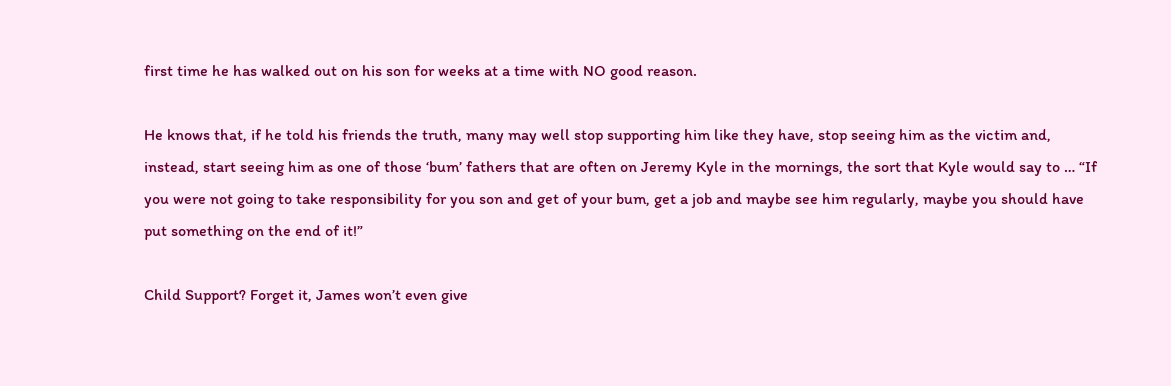first time he has walked out on his son for weeks at a time with NO good reason.

He knows that, if he told his friends the truth, many may well stop supporting him like they have, stop seeing him as the victim and, instead, start seeing him as one of those ‘bum’ fathers that are often on Jeremy Kyle in the mornings, the sort that Kyle would say to … “If you were not going to take responsibility for you son and get of your bum, get a job and maybe see him regularly, maybe you should have put something on the end of it!”

Child Support? Forget it, James won’t even give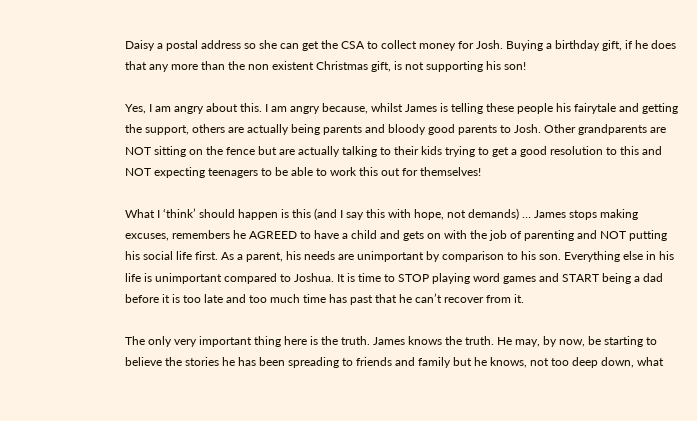Daisy a postal address so she can get the CSA to collect money for Josh. Buying a birthday gift, if he does that any more than the non existent Christmas gift, is not supporting his son!

Yes, I am angry about this. I am angry because, whilst James is telling these people his fairytale and getting the support, others are actually being parents and bloody good parents to Josh. Other grandparents are NOT sitting on the fence but are actually talking to their kids trying to get a good resolution to this and NOT expecting teenagers to be able to work this out for themselves!

What I ‘think’ should happen is this (and I say this with hope, not demands) … James stops making excuses, remembers he AGREED to have a child and gets on with the job of parenting and NOT putting his social life first. As a parent, his needs are unimportant by comparison to his son. Everything else in his life is unimportant compared to Joshua. It is time to STOP playing word games and START being a dad before it is too late and too much time has past that he can’t recover from it.

The only very important thing here is the truth. James knows the truth. He may, by now, be starting to believe the stories he has been spreading to friends and family but he knows, not too deep down, what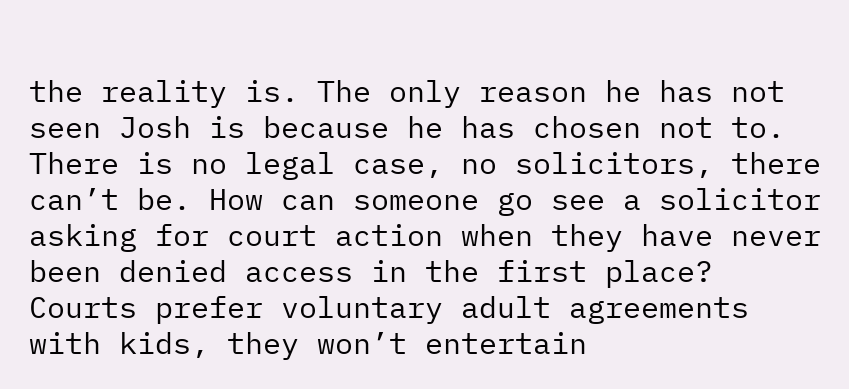the reality is. The only reason he has not seen Josh is because he has chosen not to. There is no legal case, no solicitors, there can’t be. How can someone go see a solicitor asking for court action when they have never been denied access in the first place? Courts prefer voluntary adult agreements with kids, they won’t entertain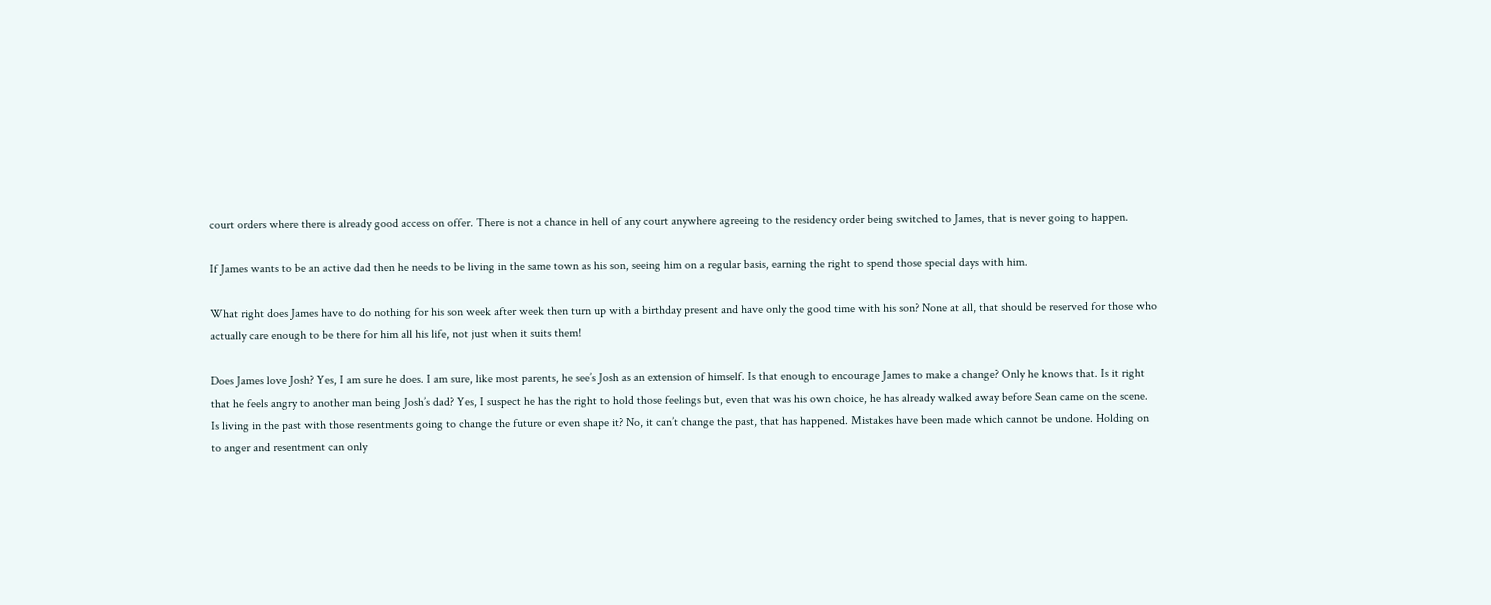court orders where there is already good access on offer. There is not a chance in hell of any court anywhere agreeing to the residency order being switched to James, that is never going to happen.

If James wants to be an active dad then he needs to be living in the same town as his son, seeing him on a regular basis, earning the right to spend those special days with him.

What right does James have to do nothing for his son week after week then turn up with a birthday present and have only the good time with his son? None at all, that should be reserved for those who actually care enough to be there for him all his life, not just when it suits them!

Does James love Josh? Yes, I am sure he does. I am sure, like most parents, he see’s Josh as an extension of himself. Is that enough to encourage James to make a change? Only he knows that. Is it right that he feels angry to another man being Josh’s dad? Yes, I suspect he has the right to hold those feelings but, even that was his own choice, he has already walked away before Sean came on the scene. Is living in the past with those resentments going to change the future or even shape it? No, it can’t change the past, that has happened. Mistakes have been made which cannot be undone. Holding on to anger and resentment can only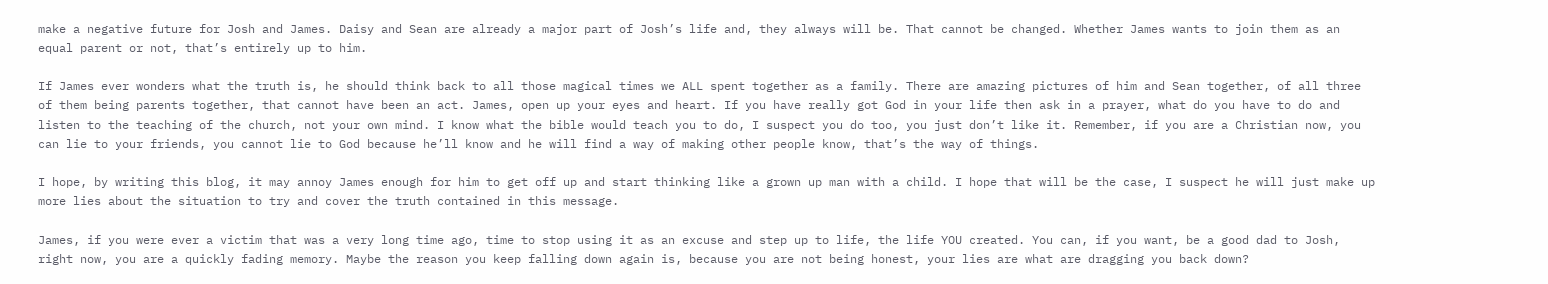make a negative future for Josh and James. Daisy and Sean are already a major part of Josh’s life and, they always will be. That cannot be changed. Whether James wants to join them as an equal parent or not, that’s entirely up to him.

If James ever wonders what the truth is, he should think back to all those magical times we ALL spent together as a family. There are amazing pictures of him and Sean together, of all three of them being parents together, that cannot have been an act. James, open up your eyes and heart. If you have really got God in your life then ask in a prayer, what do you have to do and listen to the teaching of the church, not your own mind. I know what the bible would teach you to do, I suspect you do too, you just don’t like it. Remember, if you are a Christian now, you can lie to your friends, you cannot lie to God because he’ll know and he will find a way of making other people know, that’s the way of things.

I hope, by writing this blog, it may annoy James enough for him to get off up and start thinking like a grown up man with a child. I hope that will be the case, I suspect he will just make up more lies about the situation to try and cover the truth contained in this message.

James, if you were ever a victim that was a very long time ago, time to stop using it as an excuse and step up to life, the life YOU created. You can, if you want, be a good dad to Josh, right now, you are a quickly fading memory. Maybe the reason you keep falling down again is, because you are not being honest, your lies are what are dragging you back down?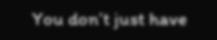You don’t just have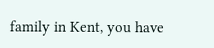family in Kent, you have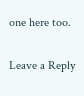one here too.

Leave a Reply